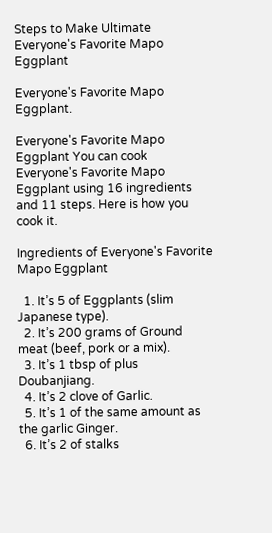Steps to Make Ultimate Everyone's Favorite Mapo Eggplant

Everyone's Favorite Mapo Eggplant.

Everyone's Favorite Mapo Eggplant You can cook Everyone's Favorite Mapo Eggplant using 16 ingredients and 11 steps. Here is how you cook it.

Ingredients of Everyone's Favorite Mapo Eggplant

  1. It’s 5 of Eggplants (slim Japanese type).
  2. It’s 200 grams of Ground meat (beef, pork or a mix).
  3. It’s 1 tbsp of plus Doubanjiang.
  4. It’s 2 clove of Garlic.
  5. It’s 1 of the same amount as the garlic Ginger.
  6. It’s 2 of stalks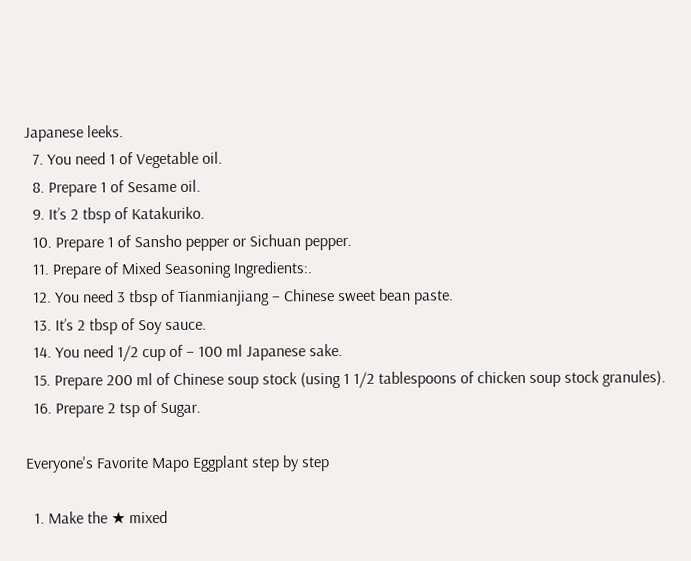Japanese leeks.
  7. You need 1 of Vegetable oil.
  8. Prepare 1 of Sesame oil.
  9. It’s 2 tbsp of Katakuriko.
  10. Prepare 1 of Sansho pepper or Sichuan pepper.
  11. Prepare of Mixed Seasoning Ingredients:.
  12. You need 3 tbsp of Tianmianjiang – Chinese sweet bean paste.
  13. It’s 2 tbsp of Soy sauce.
  14. You need 1/2 cup of – 100 ml Japanese sake.
  15. Prepare 200 ml of Chinese soup stock (using 1 1/2 tablespoons of chicken soup stock granules).
  16. Prepare 2 tsp of Sugar.

Everyone's Favorite Mapo Eggplant step by step

  1. Make the ★ mixed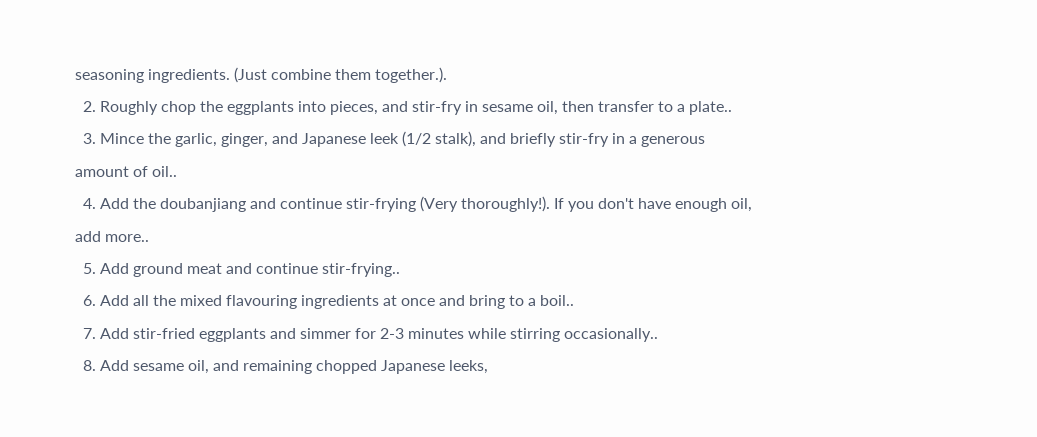seasoning ingredients. (Just combine them together.).
  2. Roughly chop the eggplants into pieces, and stir-fry in sesame oil, then transfer to a plate..
  3. Mince the garlic, ginger, and Japanese leek (1/2 stalk), and briefly stir-fry in a generous amount of oil..
  4. Add the doubanjiang and continue stir-frying (Very thoroughly!). If you don't have enough oil, add more..
  5. Add ground meat and continue stir-frying..
  6. Add all the mixed flavouring ingredients at once and bring to a boil..
  7. Add stir-fried eggplants and simmer for 2-3 minutes while stirring occasionally..
  8. Add sesame oil, and remaining chopped Japanese leeks,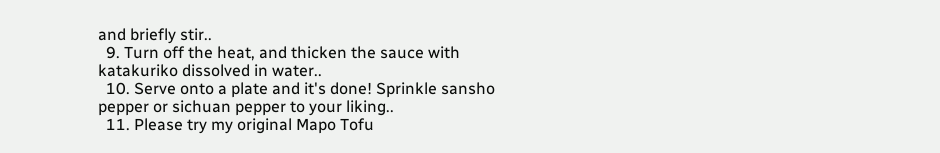and briefly stir..
  9. Turn off the heat, and thicken the sauce with katakuriko dissolved in water..
  10. Serve onto a plate and it's done! Sprinkle sansho pepper or sichuan pepper to your liking..
  11. Please try my original Mapo Tofu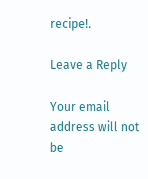recipe!.

Leave a Reply

Your email address will not be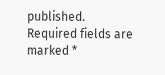published. Required fields are marked *